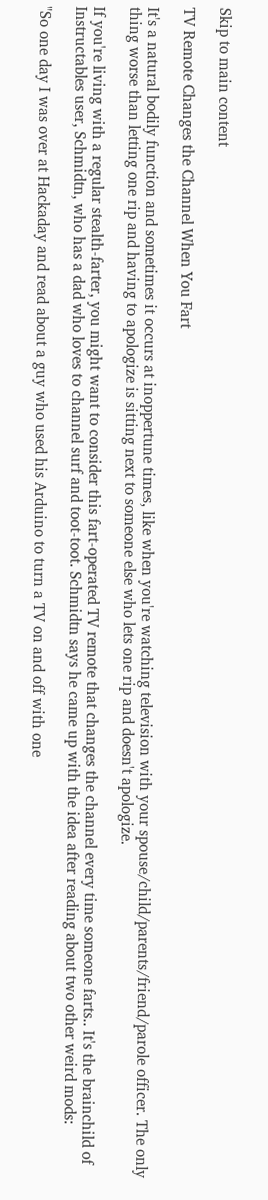Skip to main content

TV Remote Changes the Channel When You Fart

It's a natural bodily function and sometimes it occurs at inoppertune times, like when you're watching television with your spouse/child/parents/friend/parole officer. The only thing worse than letting one rip and having to apologize is sitting next to someone else who lets one rip and doesn't apologize.

If you're living with a regular stealth-farter, you might want to consider this fart-operated TV remote that changes the channel every time someone farts.. It's the brainchild of Instructables user, Schmidtn, who has a dad who loves to channel surf and toot-toot. Schmidtn says he came up with the idea after reading about two other weird mods:

"So one day I was over at Hackaday and read about a guy who used his Arduino to turn a TV on and off with one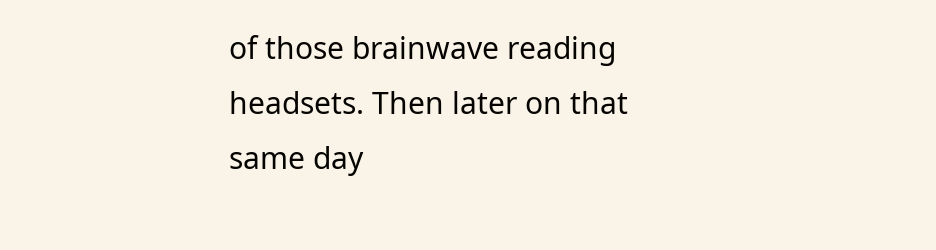of those brainwave reading headsets. Then later on that same day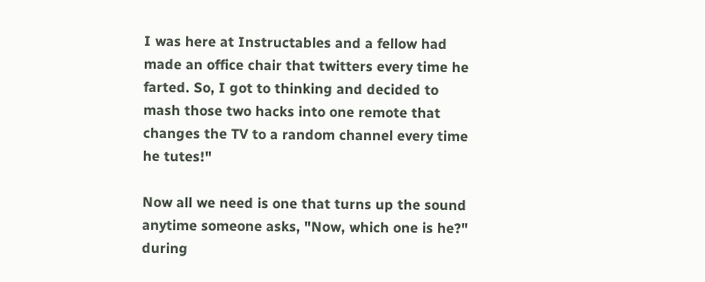I was here at Instructables and a fellow had made an office chair that twitters every time he farted. So, I got to thinking and decided to mash those two hacks into one remote that changes the TV to a random channel every time he tutes!"

Now all we need is one that turns up the sound anytime someone asks, "Now, which one is he?" during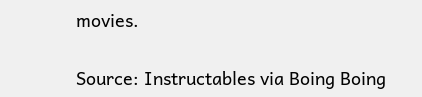movies.

Source: Instructables via Boing Boing